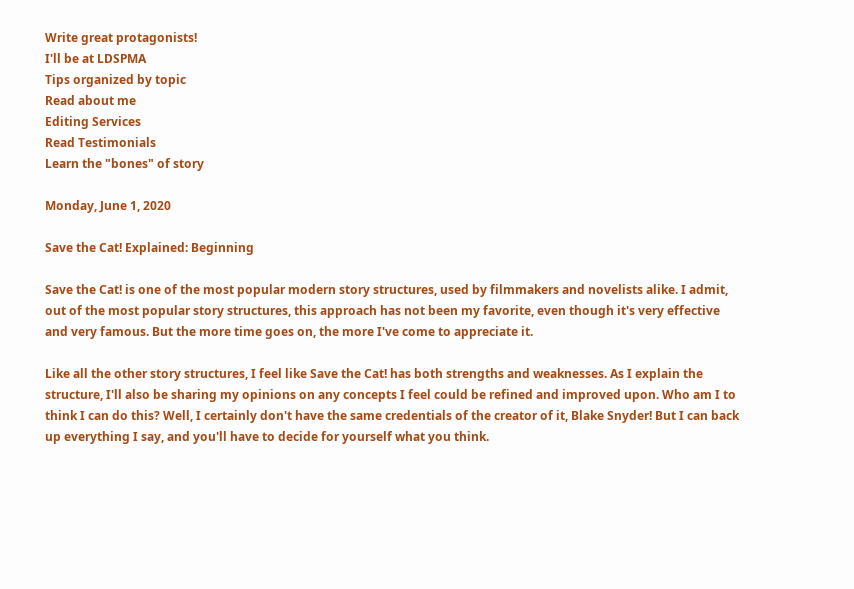Write great protagonists!
I'll be at LDSPMA
Tips organized by topic
Read about me
Editing Services
Read Testimonials
Learn the "bones" of story

Monday, June 1, 2020

Save the Cat! Explained: Beginning

Save the Cat! is one of the most popular modern story structures, used by filmmakers and novelists alike. I admit, out of the most popular story structures, this approach has not been my favorite, even though it's very effective and very famous. But the more time goes on, the more I've come to appreciate it.

Like all the other story structures, I feel like Save the Cat! has both strengths and weaknesses. As I explain the structure, I'll also be sharing my opinions on any concepts I feel could be refined and improved upon. Who am I to think I can do this? Well, I certainly don't have the same credentials of the creator of it, Blake Snyder! But I can back up everything I say, and you'll have to decide for yourself what you think.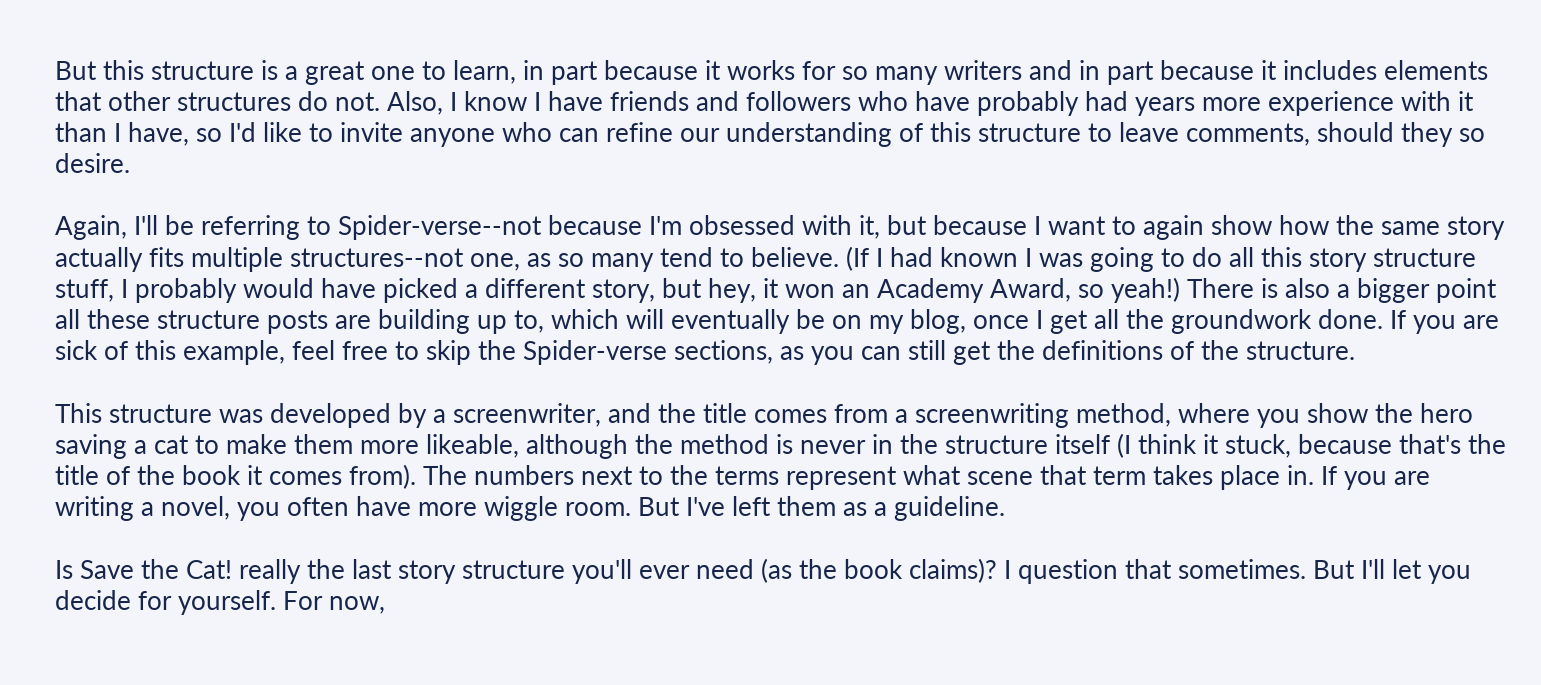But this structure is a great one to learn, in part because it works for so many writers and in part because it includes elements that other structures do not. Also, I know I have friends and followers who have probably had years more experience with it than I have, so I'd like to invite anyone who can refine our understanding of this structure to leave comments, should they so desire.

Again, I'll be referring to Spider-verse--not because I'm obsessed with it, but because I want to again show how the same story actually fits multiple structures--not one, as so many tend to believe. (If I had known I was going to do all this story structure stuff, I probably would have picked a different story, but hey, it won an Academy Award, so yeah!) There is also a bigger point all these structure posts are building up to, which will eventually be on my blog, once I get all the groundwork done. If you are sick of this example, feel free to skip the Spider-verse sections, as you can still get the definitions of the structure.

This structure was developed by a screenwriter, and the title comes from a screenwriting method, where you show the hero saving a cat to make them more likeable, although the method is never in the structure itself (I think it stuck, because that's the title of the book it comes from). The numbers next to the terms represent what scene that term takes place in. If you are writing a novel, you often have more wiggle room. But I've left them as a guideline.

Is Save the Cat! really the last story structure you'll ever need (as the book claims)? I question that sometimes. But I'll let you decide for yourself. For now,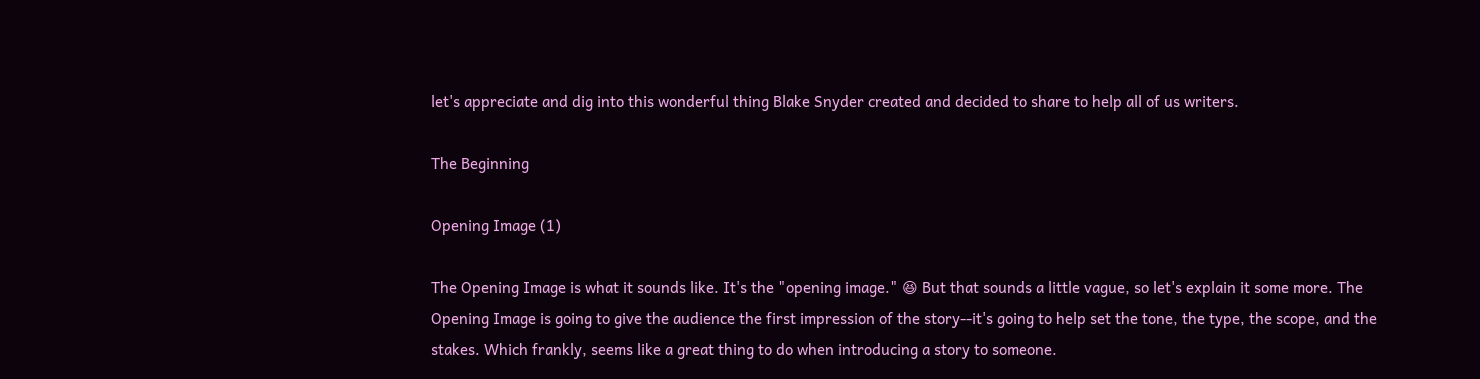let's appreciate and dig into this wonderful thing Blake Snyder created and decided to share to help all of us writers.

The Beginning

Opening Image (1)

The Opening Image is what it sounds like. It's the "opening image." 😆 But that sounds a little vague, so let's explain it some more. The Opening Image is going to give the audience the first impression of the story--it's going to help set the tone, the type, the scope, and the stakes. Which frankly, seems like a great thing to do when introducing a story to someone.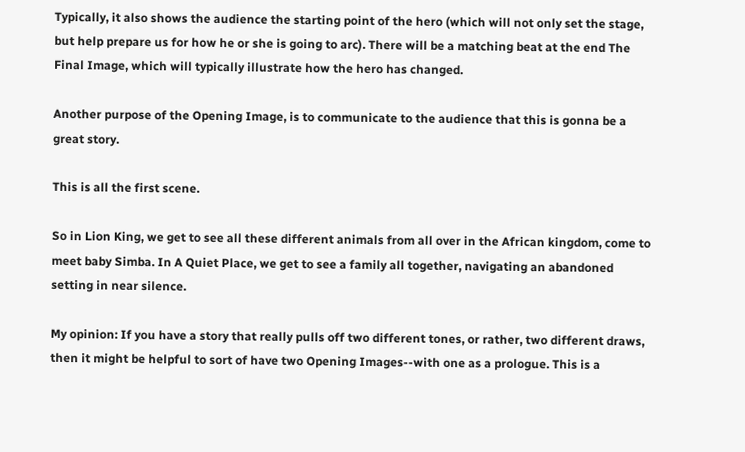Typically, it also shows the audience the starting point of the hero (which will not only set the stage, but help prepare us for how he or she is going to arc). There will be a matching beat at the end The Final Image, which will typically illustrate how the hero has changed.

Another purpose of the Opening Image, is to communicate to the audience that this is gonna be a great story.

This is all the first scene.

So in Lion King, we get to see all these different animals from all over in the African kingdom, come to meet baby Simba. In A Quiet Place, we get to see a family all together, navigating an abandoned setting in near silence.

My opinion: If you have a story that really pulls off two different tones, or rather, two different draws, then it might be helpful to sort of have two Opening Images--with one as a prologue. This is a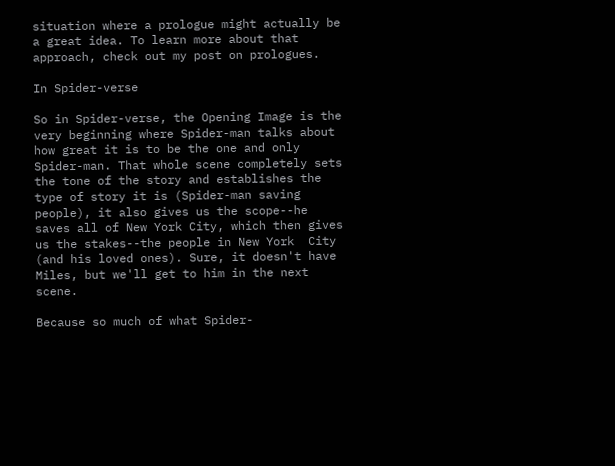situation where a prologue might actually be a great idea. To learn more about that approach, check out my post on prologues.

In Spider-verse

So in Spider-verse, the Opening Image is the very beginning where Spider-man talks about how great it is to be the one and only Spider-man. That whole scene completely sets the tone of the story and establishes the type of story it is (Spider-man saving people), it also gives us the scope--he saves all of New York City, which then gives us the stakes--the people in New York  City (and his loved ones). Sure, it doesn't have Miles, but we'll get to him in the next scene.

Because so much of what Spider-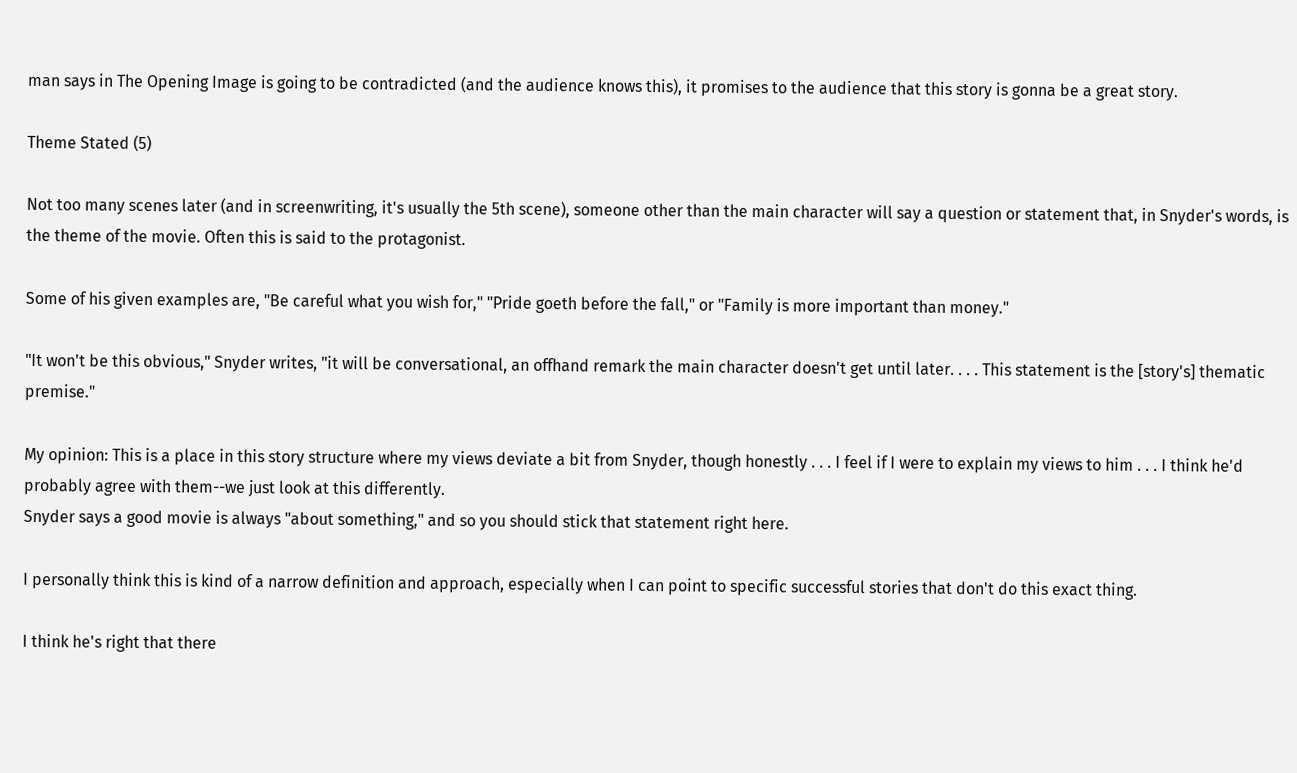man says in The Opening Image is going to be contradicted (and the audience knows this), it promises to the audience that this story is gonna be a great story.

Theme Stated (5)

Not too many scenes later (and in screenwriting, it's usually the 5th scene), someone other than the main character will say a question or statement that, in Snyder's words, is the theme of the movie. Often this is said to the protagonist.

Some of his given examples are, "Be careful what you wish for," "Pride goeth before the fall," or "Family is more important than money."

"It won't be this obvious," Snyder writes, "it will be conversational, an offhand remark the main character doesn't get until later. . . . This statement is the [story's] thematic premise."

My opinion: This is a place in this story structure where my views deviate a bit from Snyder, though honestly . . . I feel if I were to explain my views to him . . . I think he'd probably agree with them--we just look at this differently.
Snyder says a good movie is always "about something," and so you should stick that statement right here.

I personally think this is kind of a narrow definition and approach, especially when I can point to specific successful stories that don't do this exact thing.

I think he's right that there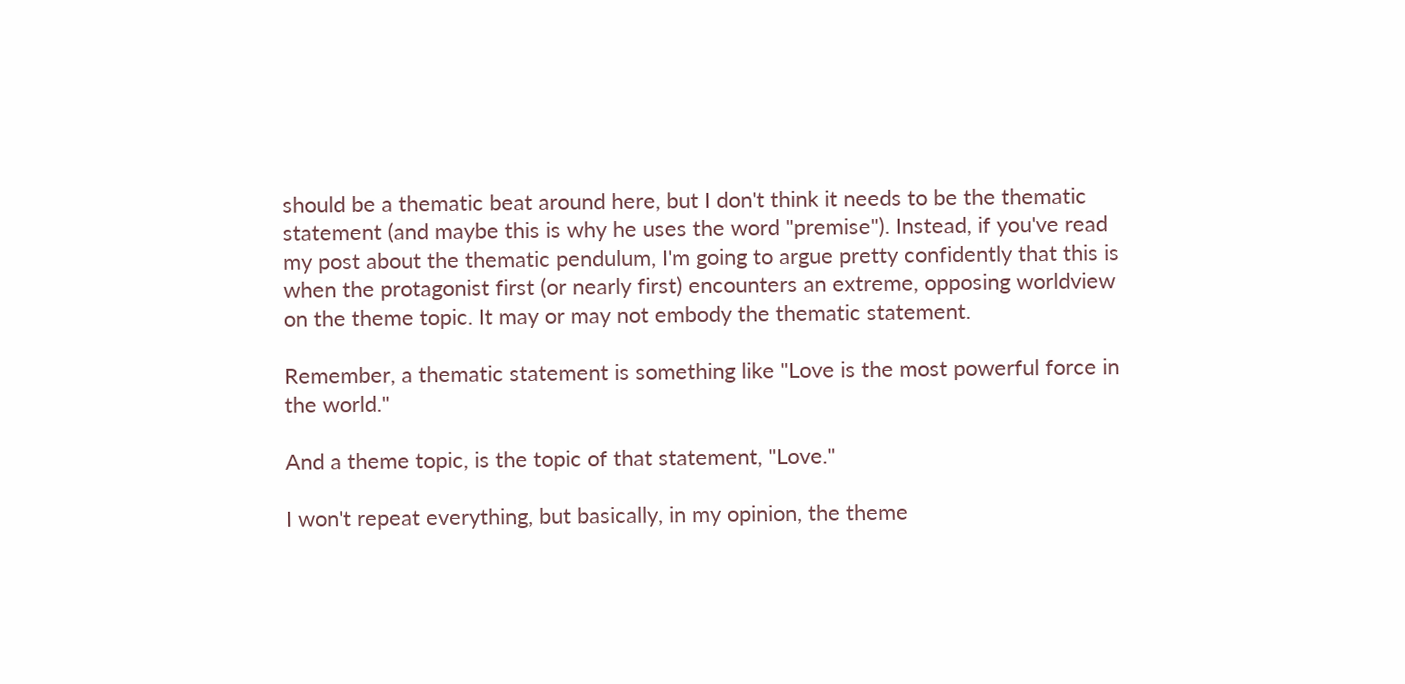should be a thematic beat around here, but I don't think it needs to be the thematic statement (and maybe this is why he uses the word "premise"). Instead, if you've read my post about the thematic pendulum, I'm going to argue pretty confidently that this is when the protagonist first (or nearly first) encounters an extreme, opposing worldview on the theme topic. It may or may not embody the thematic statement.

Remember, a thematic statement is something like "Love is the most powerful force in the world."

And a theme topic, is the topic of that statement, "Love."

I won't repeat everything, but basically, in my opinion, the theme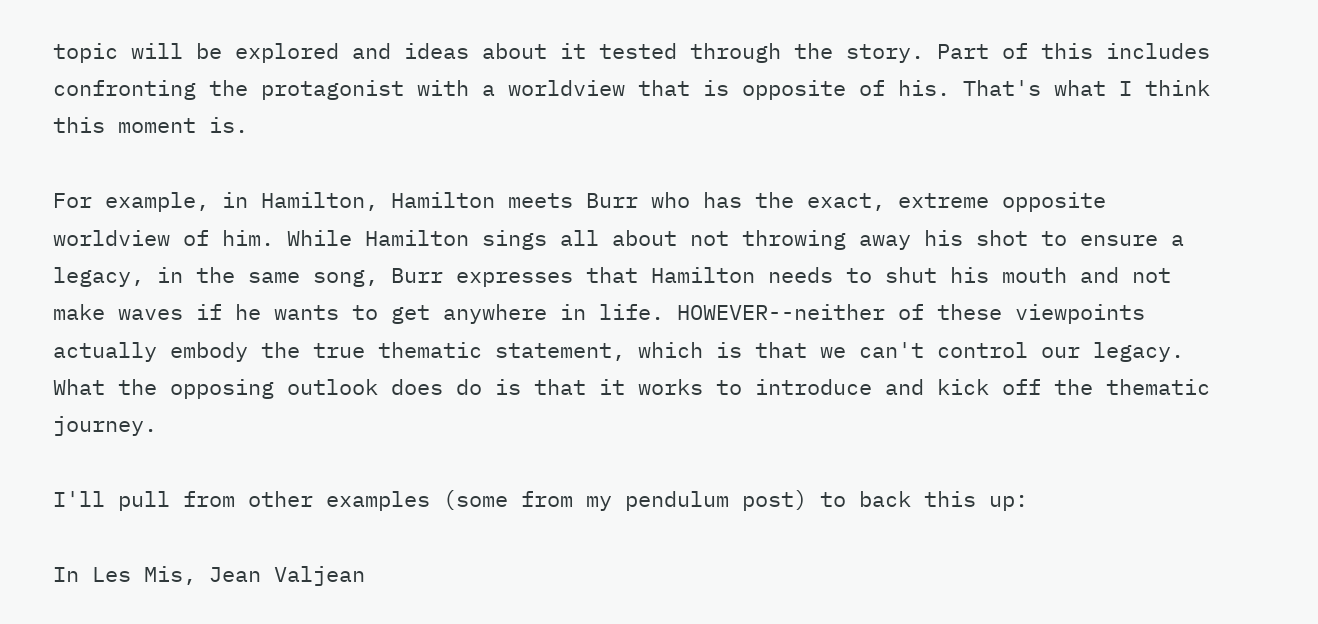topic will be explored and ideas about it tested through the story. Part of this includes confronting the protagonist with a worldview that is opposite of his. That's what I think this moment is.

For example, in Hamilton, Hamilton meets Burr who has the exact, extreme opposite worldview of him. While Hamilton sings all about not throwing away his shot to ensure a legacy, in the same song, Burr expresses that Hamilton needs to shut his mouth and not make waves if he wants to get anywhere in life. HOWEVER--neither of these viewpoints actually embody the true thematic statement, which is that we can't control our legacy. What the opposing outlook does do is that it works to introduce and kick off the thematic journey.

I'll pull from other examples (some from my pendulum post) to back this up:

In Les Mis, Jean Valjean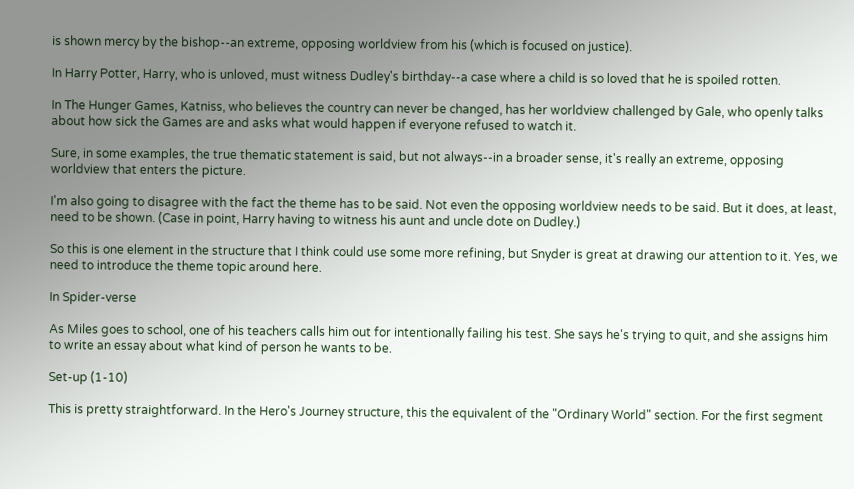is shown mercy by the bishop--an extreme, opposing worldview from his (which is focused on justice).

In Harry Potter, Harry, who is unloved, must witness Dudley's birthday--a case where a child is so loved that he is spoiled rotten.

In The Hunger Games, Katniss, who believes the country can never be changed, has her worldview challenged by Gale, who openly talks about how sick the Games are and asks what would happen if everyone refused to watch it.

Sure, in some examples, the true thematic statement is said, but not always--in a broader sense, it's really an extreme, opposing worldview that enters the picture.

I'm also going to disagree with the fact the theme has to be said. Not even the opposing worldview needs to be said. But it does, at least, need to be shown. (Case in point, Harry having to witness his aunt and uncle dote on Dudley.)

So this is one element in the structure that I think could use some more refining, but Snyder is great at drawing our attention to it. Yes, we need to introduce the theme topic around here.

In Spider-verse

As Miles goes to school, one of his teachers calls him out for intentionally failing his test. She says he's trying to quit, and she assigns him to write an essay about what kind of person he wants to be.

Set-up (1-10)

This is pretty straightforward. In the Hero's Journey structure, this the equivalent of the "Ordinary World" section. For the first segment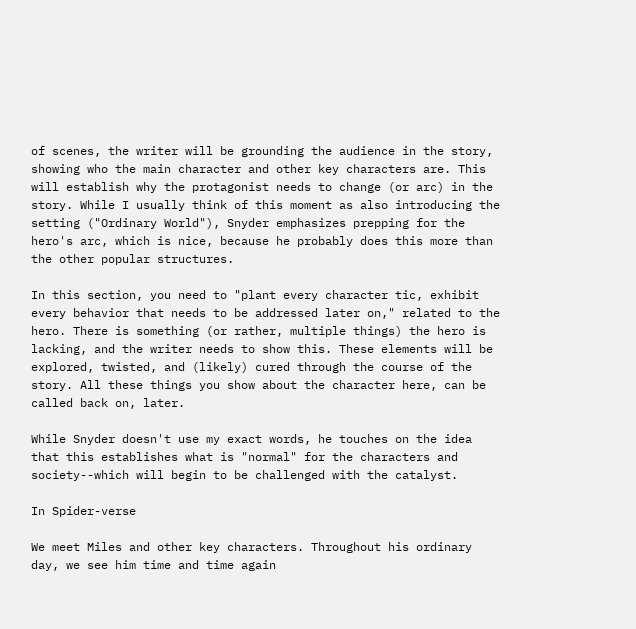of scenes, the writer will be grounding the audience in the story, showing who the main character and other key characters are. This will establish why the protagonist needs to change (or arc) in the story. While I usually think of this moment as also introducing the setting ("Ordinary World"), Snyder emphasizes prepping for the hero's arc, which is nice, because he probably does this more than the other popular structures.

In this section, you need to "plant every character tic, exhibit every behavior that needs to be addressed later on," related to the hero. There is something (or rather, multiple things) the hero is lacking, and the writer needs to show this. These elements will be explored, twisted, and (likely) cured through the course of the story. All these things you show about the character here, can be called back on, later.

While Snyder doesn't use my exact words, he touches on the idea that this establishes what is "normal" for the characters and society--which will begin to be challenged with the catalyst.

In Spider-verse

We meet Miles and other key characters. Throughout his ordinary day, we see him time and time again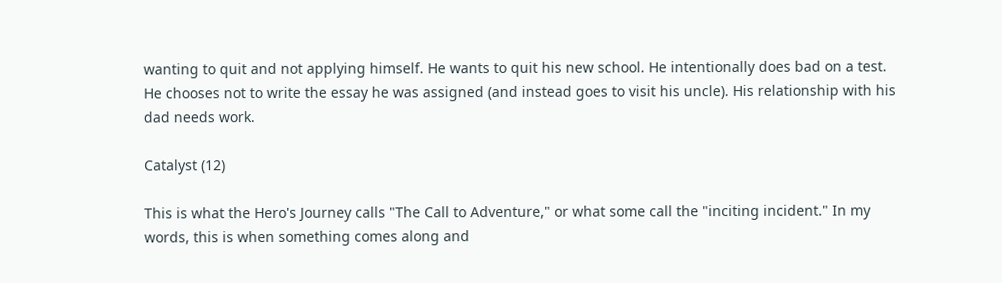wanting to quit and not applying himself. He wants to quit his new school. He intentionally does bad on a test. He chooses not to write the essay he was assigned (and instead goes to visit his uncle). His relationship with his dad needs work.

Catalyst (12)

This is what the Hero's Journey calls "The Call to Adventure," or what some call the "inciting incident." In my words, this is when something comes along and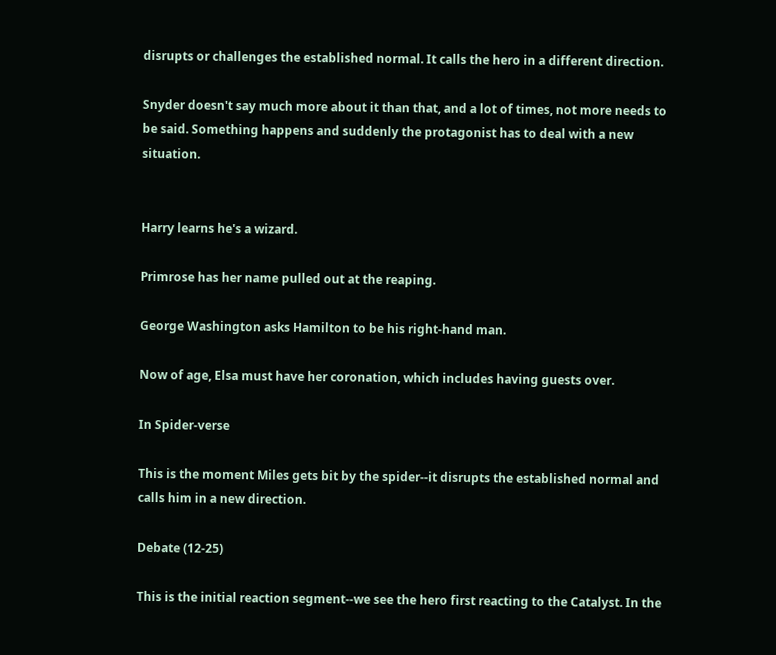disrupts or challenges the established normal. It calls the hero in a different direction.

Snyder doesn't say much more about it than that, and a lot of times, not more needs to be said. Something happens and suddenly the protagonist has to deal with a new situation.


Harry learns he's a wizard.

Primrose has her name pulled out at the reaping.

George Washington asks Hamilton to be his right-hand man.

Now of age, Elsa must have her coronation, which includes having guests over.

In Spider-verse

This is the moment Miles gets bit by the spider--it disrupts the established normal and calls him in a new direction.

Debate (12-25)

This is the initial reaction segment--we see the hero first reacting to the Catalyst. In the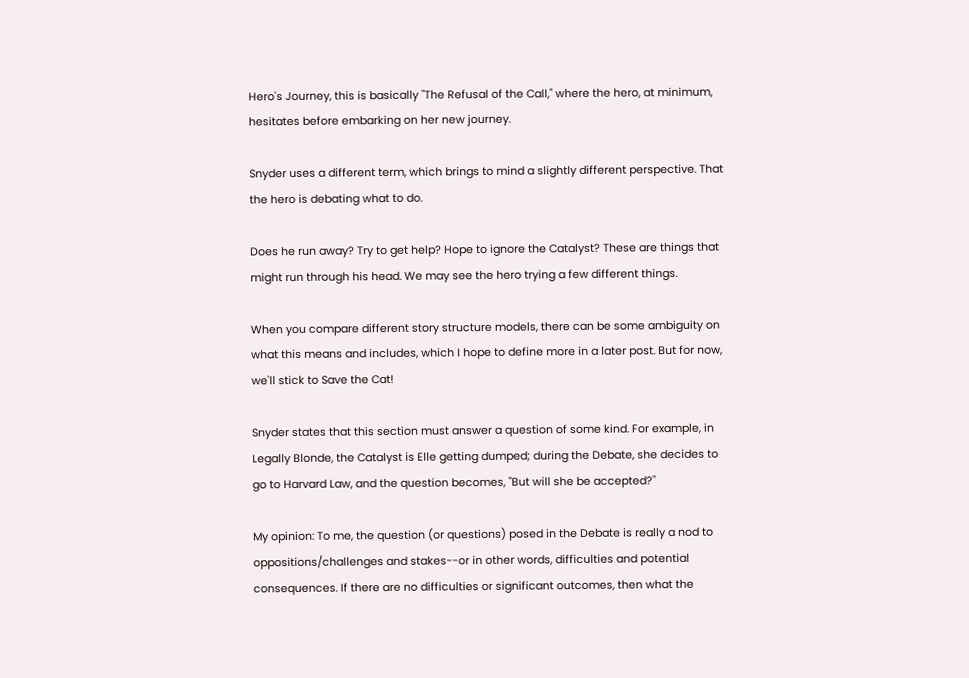Hero's Journey, this is basically "The Refusal of the Call," where the hero, at minimum, hesitates before embarking on her new journey.

Snyder uses a different term, which brings to mind a slightly different perspective. That the hero is debating what to do.

Does he run away? Try to get help? Hope to ignore the Catalyst? These are things that might run through his head. We may see the hero trying a few different things.

When you compare different story structure models, there can be some ambiguity on what this means and includes, which I hope to define more in a later post. But for now, we'll stick to Save the Cat!

Snyder states that this section must answer a question of some kind. For example, in Legally Blonde, the Catalyst is Elle getting dumped; during the Debate, she decides to go to Harvard Law, and the question becomes, "But will she be accepted?"

My opinion: To me, the question (or questions) posed in the Debate is really a nod to oppositions/challenges and stakes--or in other words, difficulties and potential consequences. If there are no difficulties or significant outcomes, then what the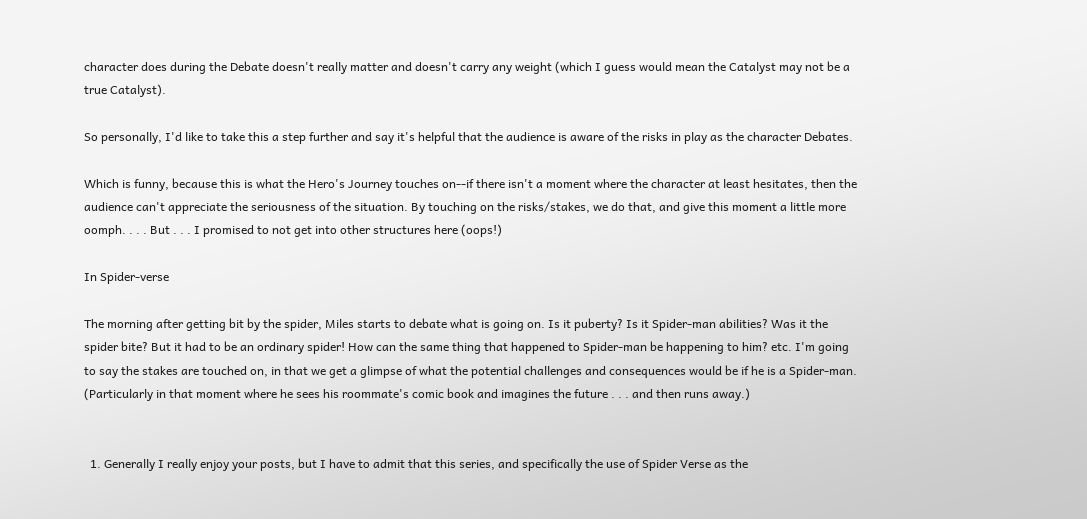character does during the Debate doesn't really matter and doesn't carry any weight (which I guess would mean the Catalyst may not be a true Catalyst).

So personally, I'd like to take this a step further and say it's helpful that the audience is aware of the risks in play as the character Debates.

Which is funny, because this is what the Hero's Journey touches on--if there isn't a moment where the character at least hesitates, then the audience can't appreciate the seriousness of the situation. By touching on the risks/stakes, we do that, and give this moment a little more oomph. . . . But . . . I promised to not get into other structures here (oops!)

In Spider-verse

The morning after getting bit by the spider, Miles starts to debate what is going on. Is it puberty? Is it Spider-man abilities? Was it the spider bite? But it had to be an ordinary spider! How can the same thing that happened to Spider-man be happening to him? etc. I'm going to say the stakes are touched on, in that we get a glimpse of what the potential challenges and consequences would be if he is a Spider-man. (Particularly in that moment where he sees his roommate's comic book and imagines the future . . . and then runs away.)


  1. Generally I really enjoy your posts, but I have to admit that this series, and specifically the use of Spider Verse as the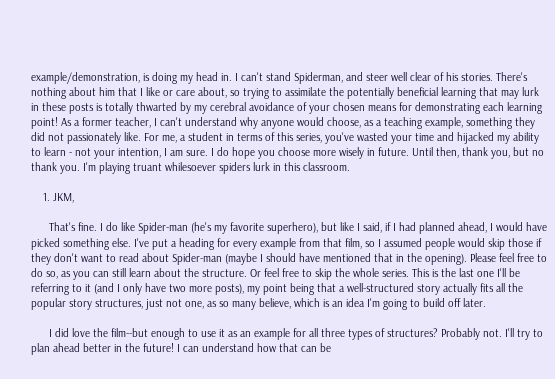example/demonstration, is doing my head in. I can't stand Spiderman, and steer well clear of his stories. There's nothing about him that I like or care about, so trying to assimilate the potentially beneficial learning that may lurk in these posts is totally thwarted by my cerebral avoidance of your chosen means for demonstrating each learning point! As a former teacher, I can't understand why anyone would choose, as a teaching example, something they did not passionately like. For me, a student in terms of this series, you've wasted your time and hijacked my ability to learn - not your intention, I am sure. I do hope you choose more wisely in future. Until then, thank you, but no thank you. I'm playing truant whilesoever spiders lurk in this classroom.

    1. JKM,

      That's fine. I do like Spider-man (he's my favorite superhero), but like I said, if I had planned ahead, I would have picked something else. I've put a heading for every example from that film, so I assumed people would skip those if they don't want to read about Spider-man (maybe I should have mentioned that in the opening). Please feel free to do so, as you can still learn about the structure. Or feel free to skip the whole series. This is the last one I'll be referring to it (and I only have two more posts), my point being that a well-structured story actually fits all the popular story structures, just not one, as so many believe, which is an idea I'm going to build off later.

      I did love the film--but enough to use it as an example for all three types of structures? Probably not. I'll try to plan ahead better in the future! I can understand how that can be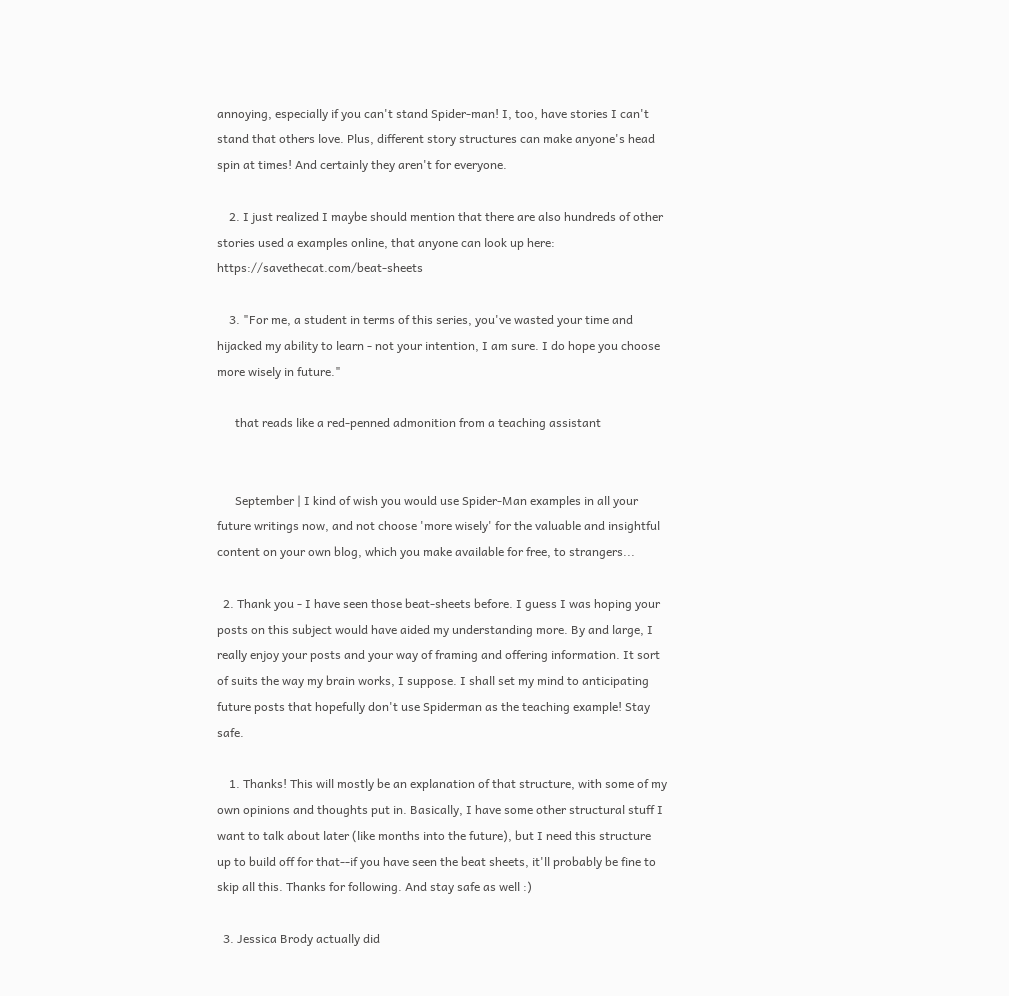annoying, especially if you can't stand Spider-man! I, too, have stories I can't stand that others love. Plus, different story structures can make anyone's head spin at times! And certainly they aren't for everyone.

    2. I just realized I maybe should mention that there are also hundreds of other stories used a examples online, that anyone can look up here: https://savethecat.com/beat-sheets

    3. "For me, a student in terms of this series, you've wasted your time and hijacked my ability to learn - not your intention, I am sure. I do hope you choose more wisely in future."

      that reads like a red-penned admonition from a teaching assistant


      September | I kind of wish you would use Spider-Man examples in all your future writings now, and not choose 'more wisely' for the valuable and insightful content on your own blog, which you make available for free, to strangers...

  2. Thank you - I have seen those beat-sheets before. I guess I was hoping your posts on this subject would have aided my understanding more. By and large, I really enjoy your posts and your way of framing and offering information. It sort of suits the way my brain works, I suppose. I shall set my mind to anticipating future posts that hopefully don't use Spiderman as the teaching example! Stay safe.

    1. Thanks! This will mostly be an explanation of that structure, with some of my own opinions and thoughts put in. Basically, I have some other structural stuff I want to talk about later (like months into the future), but I need this structure up to build off for that--if you have seen the beat sheets, it'll probably be fine to skip all this. Thanks for following. And stay safe as well :)

  3. Jessica Brody actually did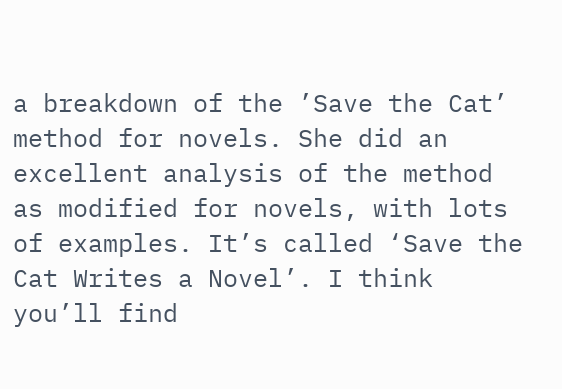a breakdown of the ’Save the Cat’ method for novels. She did an excellent analysis of the method as modified for novels, with lots of examples. It’s called ‘Save the Cat Writes a Novel’. I think you’ll find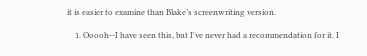it is easier to examine than Blake’s screenwriting version.

    1. Ooooh--I have seen this, but I've never had a recommendation for it. I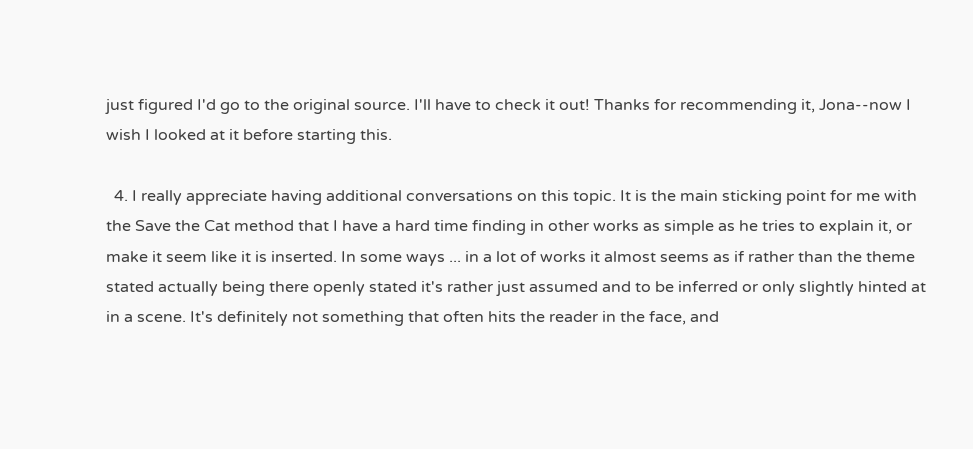just figured I'd go to the original source. I'll have to check it out! Thanks for recommending it, Jona--now I wish I looked at it before starting this.

  4. I really appreciate having additional conversations on this topic. It is the main sticking point for me with the Save the Cat method that I have a hard time finding in other works as simple as he tries to explain it, or make it seem like it is inserted. In some ways ... in a lot of works it almost seems as if rather than the theme stated actually being there openly stated it's rather just assumed and to be inferred or only slightly hinted at in a scene. It's definitely not something that often hits the reader in the face, and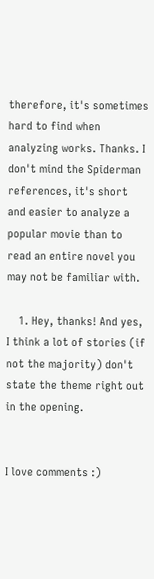therefore, it's sometimes hard to find when analyzing works. Thanks. I don't mind the Spiderman references, it's short and easier to analyze a popular movie than to read an entire novel you may not be familiar with.

    1. Hey, thanks! And yes, I think a lot of stories (if not the majority) don't state the theme right out in the opening.


I love comments :)